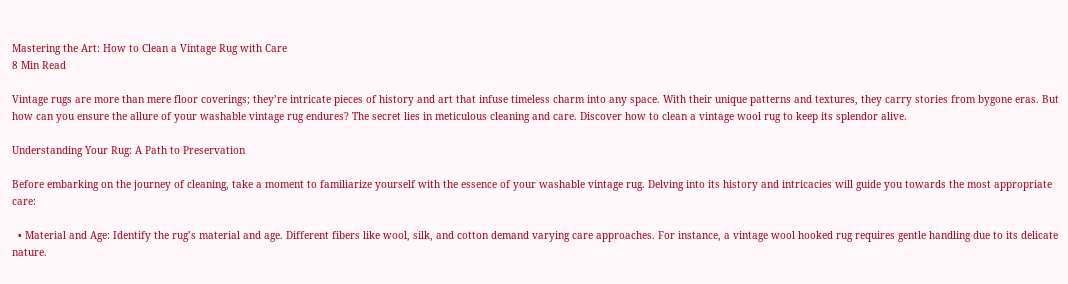Mastering the Art: How to Clean a Vintage Rug with Care
8 Min Read

Vintage rugs are more than mere floor coverings; they’re intricate pieces of history and art that infuse timeless charm into any space. With their unique patterns and textures, they carry stories from bygone eras. But how can you ensure the allure of your washable vintage rug endures? The secret lies in meticulous cleaning and care. Discover how to clean a vintage wool rug to keep its splendor alive.

Understanding Your Rug: A Path to Preservation

Before embarking on the journey of cleaning, take a moment to familiarize yourself with the essence of your washable vintage rug. Delving into its history and intricacies will guide you towards the most appropriate care:

  • Material and Age: Identify the rug’s material and age. Different fibers like wool, silk, and cotton demand varying care approaches. For instance, a vintage wool hooked rug requires gentle handling due to its delicate nature.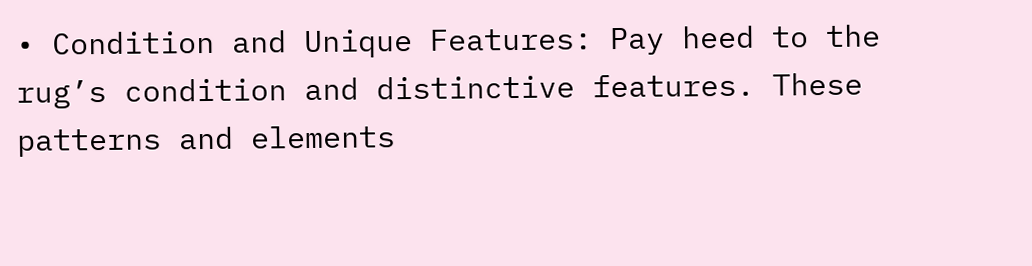• Condition and Unique Features: Pay heed to the rug’s condition and distinctive features. These patterns and elements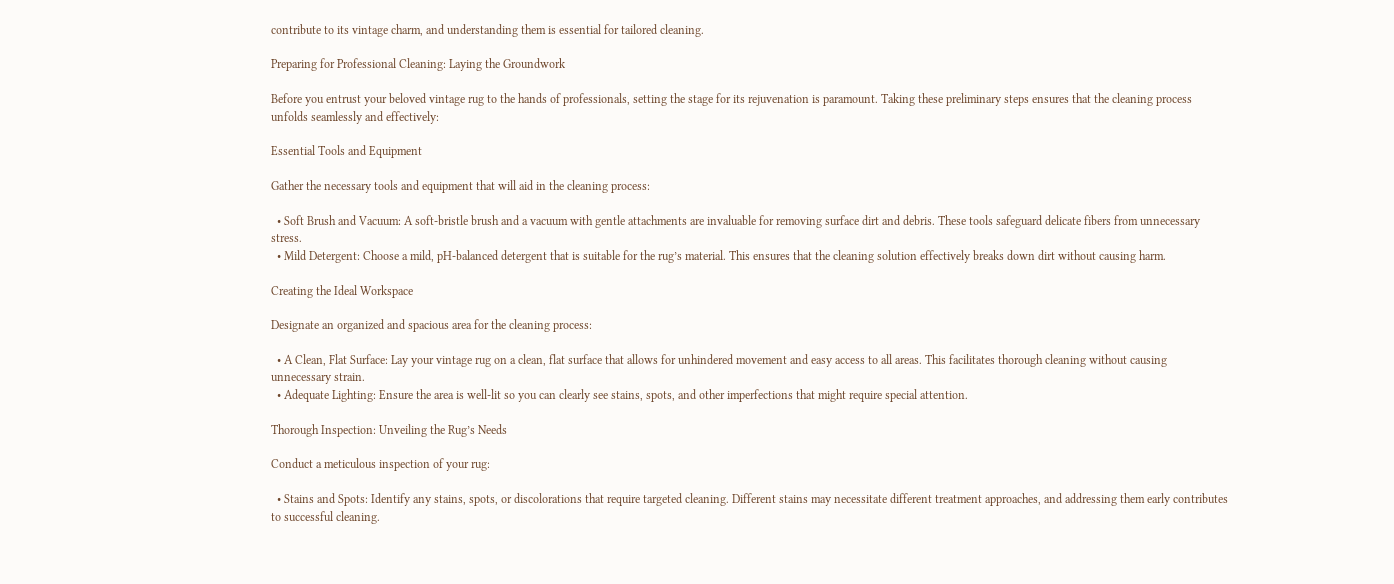contribute to its vintage charm, and understanding them is essential for tailored cleaning.

Preparing for Professional Cleaning: Laying the Groundwork

Before you entrust your beloved vintage rug to the hands of professionals, setting the stage for its rejuvenation is paramount. Taking these preliminary steps ensures that the cleaning process unfolds seamlessly and effectively:

Essential Tools and Equipment

Gather the necessary tools and equipment that will aid in the cleaning process:

  • Soft Brush and Vacuum: A soft-bristle brush and a vacuum with gentle attachments are invaluable for removing surface dirt and debris. These tools safeguard delicate fibers from unnecessary stress.
  • Mild Detergent: Choose a mild, pH-balanced detergent that is suitable for the rug’s material. This ensures that the cleaning solution effectively breaks down dirt without causing harm.

Creating the Ideal Workspace

Designate an organized and spacious area for the cleaning process:

  • A Clean, Flat Surface: Lay your vintage rug on a clean, flat surface that allows for unhindered movement and easy access to all areas. This facilitates thorough cleaning without causing unnecessary strain.
  • Adequate Lighting: Ensure the area is well-lit so you can clearly see stains, spots, and other imperfections that might require special attention.

Thorough Inspection: Unveiling the Rug’s Needs

Conduct a meticulous inspection of your rug:

  • Stains and Spots: Identify any stains, spots, or discolorations that require targeted cleaning. Different stains may necessitate different treatment approaches, and addressing them early contributes to successful cleaning.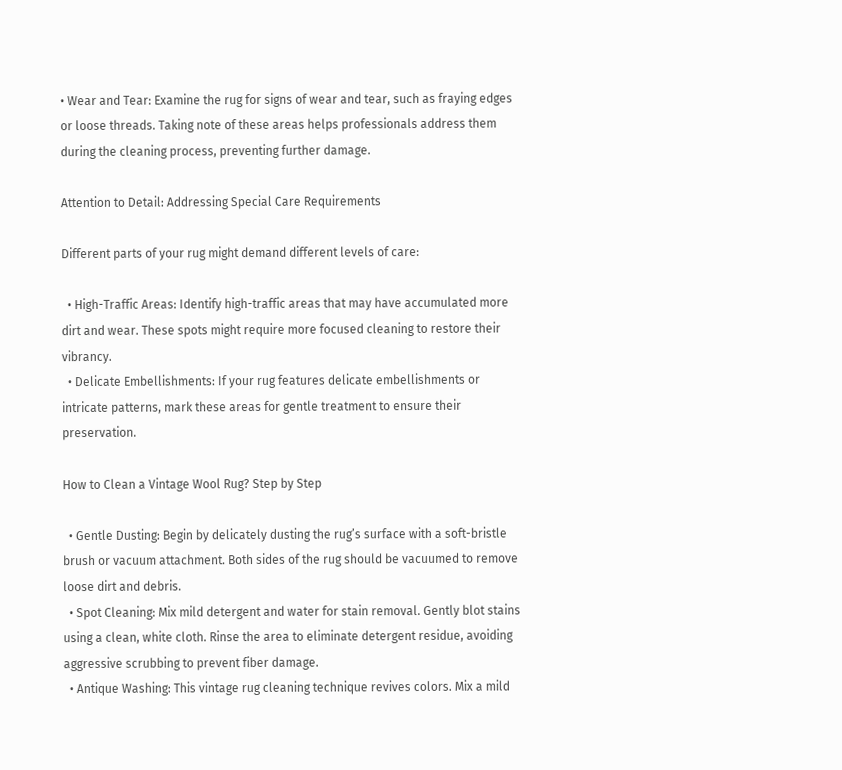• Wear and Tear: Examine the rug for signs of wear and tear, such as fraying edges or loose threads. Taking note of these areas helps professionals address them during the cleaning process, preventing further damage.

Attention to Detail: Addressing Special Care Requirements

Different parts of your rug might demand different levels of care:

  • High-Traffic Areas: Identify high-traffic areas that may have accumulated more dirt and wear. These spots might require more focused cleaning to restore their vibrancy.
  • Delicate Embellishments: If your rug features delicate embellishments or intricate patterns, mark these areas for gentle treatment to ensure their preservation.

How to Clean a Vintage Wool Rug? Step by Step

  • Gentle Dusting: Begin by delicately dusting the rug’s surface with a soft-bristle brush or vacuum attachment. Both sides of the rug should be vacuumed to remove loose dirt and debris.
  • Spot Cleaning: Mix mild detergent and water for stain removal. Gently blot stains using a clean, white cloth. Rinse the area to eliminate detergent residue, avoiding aggressive scrubbing to prevent fiber damage.
  • Antique Washing: This vintage rug cleaning technique revives colors. Mix a mild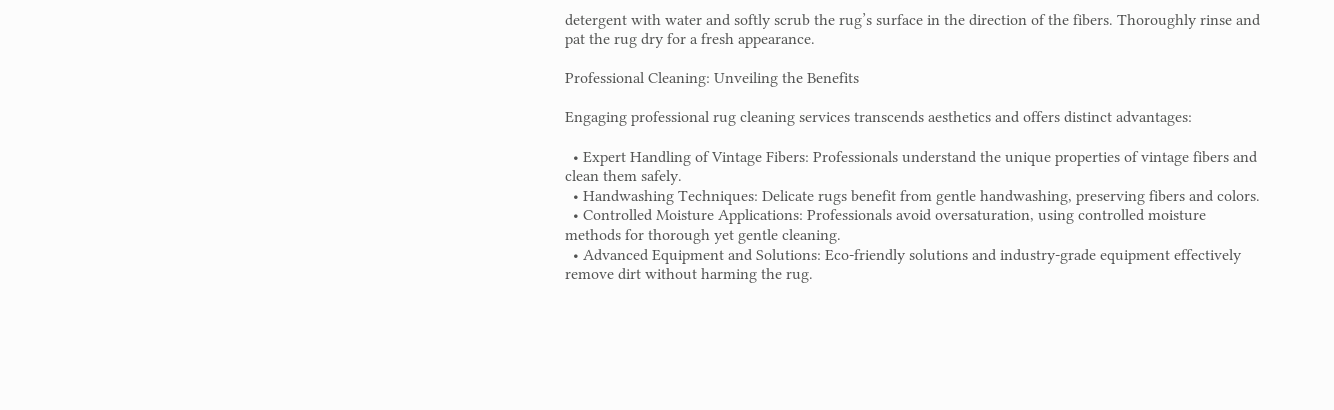detergent with water and softly scrub the rug’s surface in the direction of the fibers. Thoroughly rinse and pat the rug dry for a fresh appearance.

Professional Cleaning: Unveiling the Benefits

Engaging professional rug cleaning services transcends aesthetics and offers distinct advantages:

  • Expert Handling of Vintage Fibers: Professionals understand the unique properties of vintage fibers and clean them safely.
  • Handwashing Techniques: Delicate rugs benefit from gentle handwashing, preserving fibers and colors.
  • Controlled Moisture Applications: Professionals avoid oversaturation, using controlled moisture methods for thorough yet gentle cleaning.
  • Advanced Equipment and Solutions: Eco-friendly solutions and industry-grade equipment effectively remove dirt without harming the rug.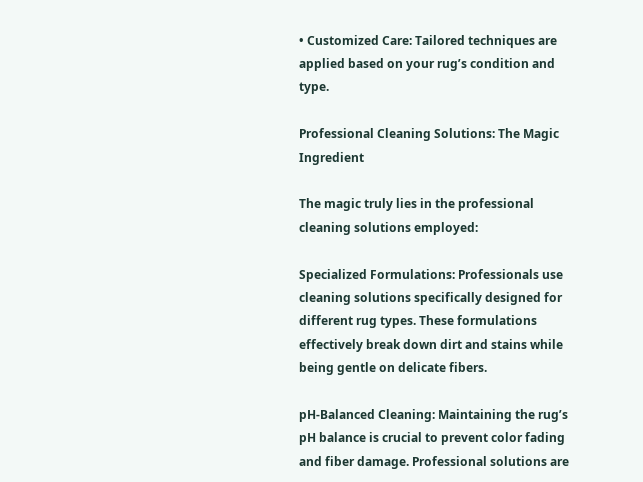• Customized Care: Tailored techniques are applied based on your rug’s condition and type.

Professional Cleaning Solutions: The Magic Ingredient

The magic truly lies in the professional cleaning solutions employed:

Specialized Formulations: Professionals use cleaning solutions specifically designed for different rug types. These formulations effectively break down dirt and stains while being gentle on delicate fibers.

pH-Balanced Cleaning: Maintaining the rug’s pH balance is crucial to prevent color fading and fiber damage. Professional solutions are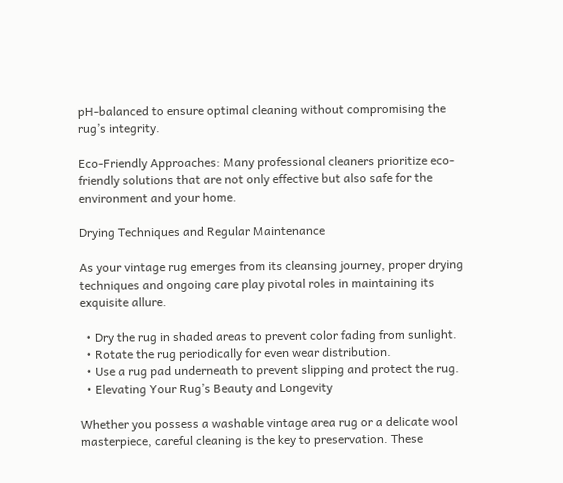pH-balanced to ensure optimal cleaning without compromising the rug’s integrity.

Eco-Friendly Approaches: Many professional cleaners prioritize eco-friendly solutions that are not only effective but also safe for the environment and your home.

Drying Techniques and Regular Maintenance

As your vintage rug emerges from its cleansing journey, proper drying techniques and ongoing care play pivotal roles in maintaining its exquisite allure.

  • Dry the rug in shaded areas to prevent color fading from sunlight.
  • Rotate the rug periodically for even wear distribution.
  • Use a rug pad underneath to prevent slipping and protect the rug.
  • Elevating Your Rug’s Beauty and Longevity

Whether you possess a washable vintage area rug or a delicate wool masterpiece, careful cleaning is the key to preservation. These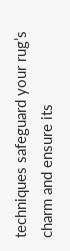techniques safeguard your rug’s charm and ensure its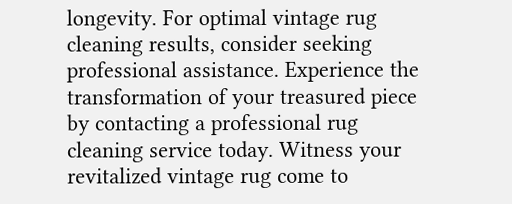longevity. For optimal vintage rug cleaning results, consider seeking professional assistance. Experience the transformation of your treasured piece by contacting a professional rug cleaning service today. Witness your revitalized vintage rug come to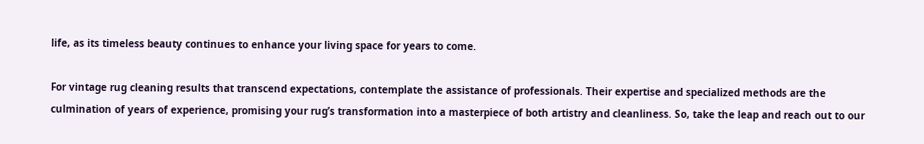life, as its timeless beauty continues to enhance your living space for years to come.

For vintage rug cleaning results that transcend expectations, contemplate the assistance of professionals. Their expertise and specialized methods are the culmination of years of experience, promising your rug’s transformation into a masterpiece of both artistry and cleanliness. So, take the leap and reach out to our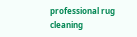professional rug cleaning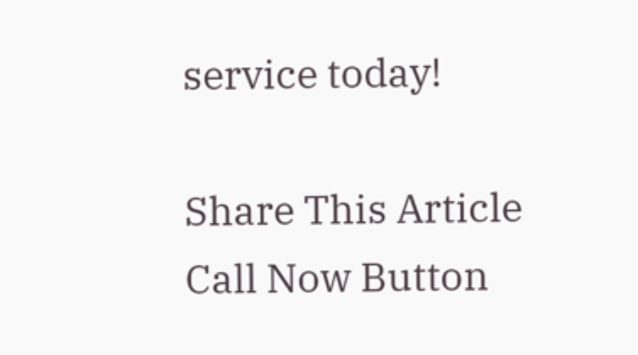service today!

Share This Article
Call Now Button